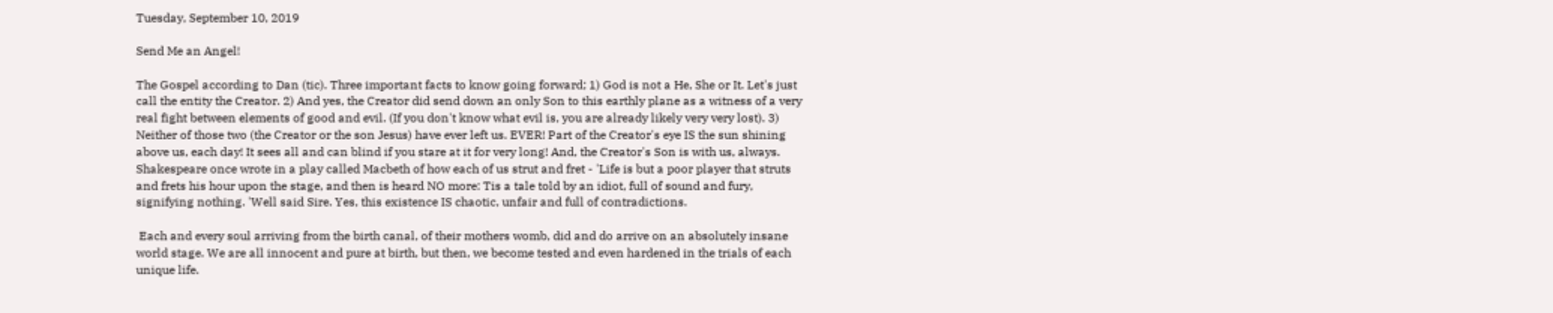Tuesday, September 10, 2019

Send Me an Angel!

The Gospel according to Dan (tic). Three important facts to know going forward; 1) God is not a He, She or It. Let's just call the entity the Creator. 2) And yes, the Creator did send down an only Son to this earthly plane as a witness of a very real fight between elements of good and evil. (If you don't know what evil is, you are already likely very very lost). 3) Neither of those two (the Creator or the son Jesus) have ever left us. EVER! Part of the Creator's eye IS the sun shining above us, each day! It sees all and can blind if you stare at it for very long! And, the Creator's Son is with us, always. Shakespeare once wrote in a play called Macbeth of how each of us strut and fret - 'Life is but a poor player that struts and frets his hour upon the stage, and then is heard NO more: Tis a tale told by an idiot, full of sound and fury, signifying nothing. 'Well said Sire. Yes, this existence IS chaotic, unfair and full of contradictions.

 Each and every soul arriving from the birth canal, of their mothers womb, did and do arrive on an absolutely insane world stage. We are all innocent and pure at birth, but then, we become tested and even hardened in the trials of each unique life.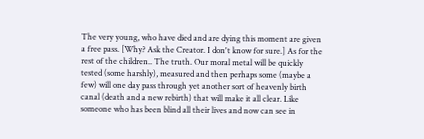The very young, who have died and are dying this moment are given a free pass. [Why? Ask the Creator. I don't know for sure.] As for the rest of the children.. The truth. Our moral metal will be quickly tested (some harshly), measured and then perhaps some (maybe a few) will one day pass through yet another sort of heavenly birth canal (death and a new rebirth) that will make it all clear. Like someone who has been blind all their lives and now can see in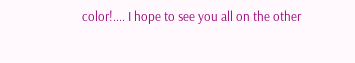color!.... I hope to see you all on the other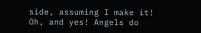side, assuming I make it! Oh, and yes! Angels do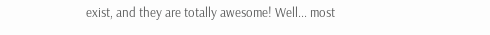exist, and they are totally awesome! Well... most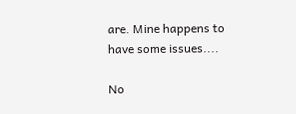are. Mine happens to have some issues....

No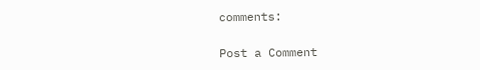comments:

Post a Comment